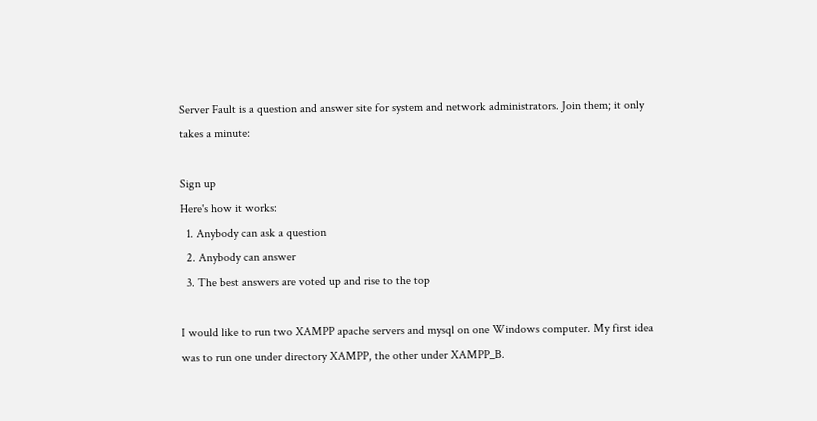Server Fault is a question and answer site for system and network administrators. Join them; it only takes a minute:

Sign up
Here's how it works:
  1. Anybody can ask a question
  2. Anybody can answer
  3. The best answers are voted up and rise to the top

I would like to run two XAMPP apache servers and mysql on one Windows computer. My first idea was to run one under directory XAMPP, the other under XAMPP_B.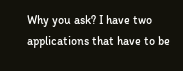Why you ask? I have two applications that have to be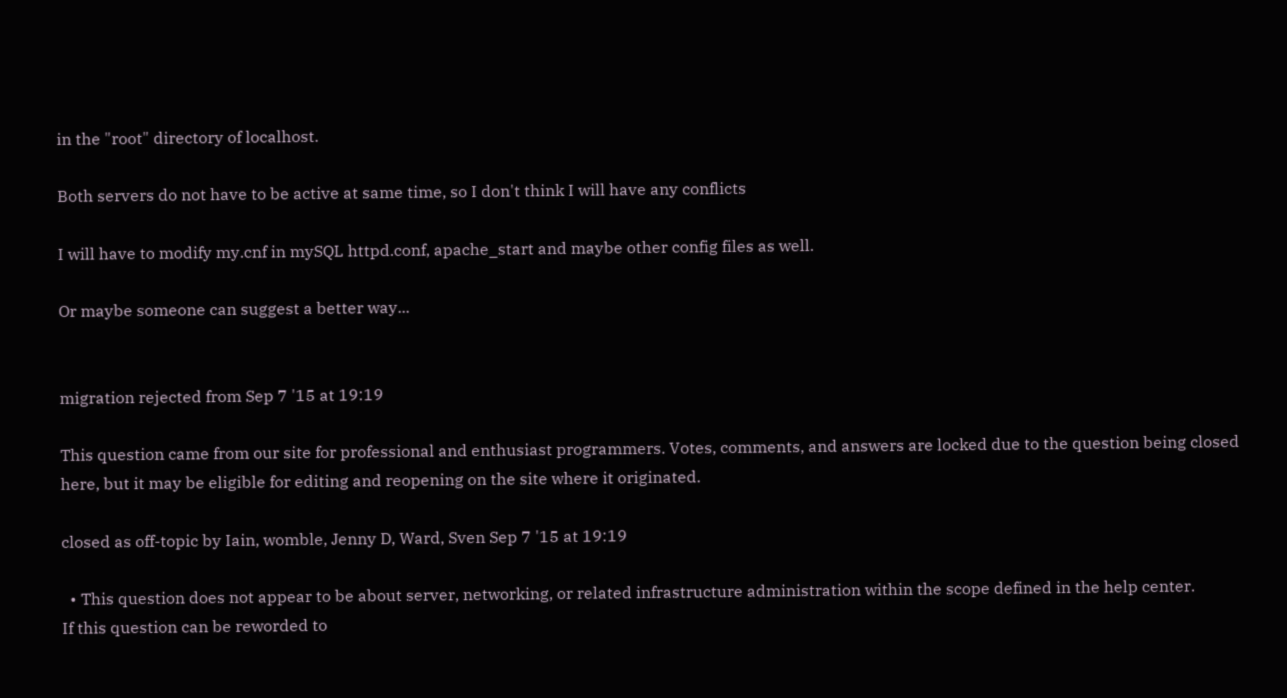in the "root" directory of localhost.

Both servers do not have to be active at same time, so I don't think I will have any conflicts

I will have to modify my.cnf in mySQL httpd.conf, apache_start and maybe other config files as well.

Or maybe someone can suggest a better way...


migration rejected from Sep 7 '15 at 19:19

This question came from our site for professional and enthusiast programmers. Votes, comments, and answers are locked due to the question being closed here, but it may be eligible for editing and reopening on the site where it originated.

closed as off-topic by Iain, womble, Jenny D, Ward, Sven Sep 7 '15 at 19:19

  • This question does not appear to be about server, networking, or related infrastructure administration within the scope defined in the help center.
If this question can be reworded to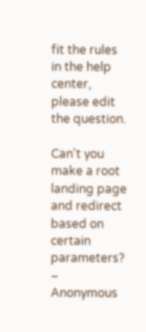fit the rules in the help center, please edit the question.

Can't you make a root landing page and redirect based on certain parameters? – Anonymous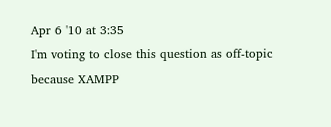Apr 6 '10 at 3:35
I'm voting to close this question as off-topic because XAMPP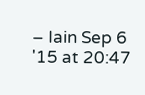– Iain Sep 6 '15 at 20:47